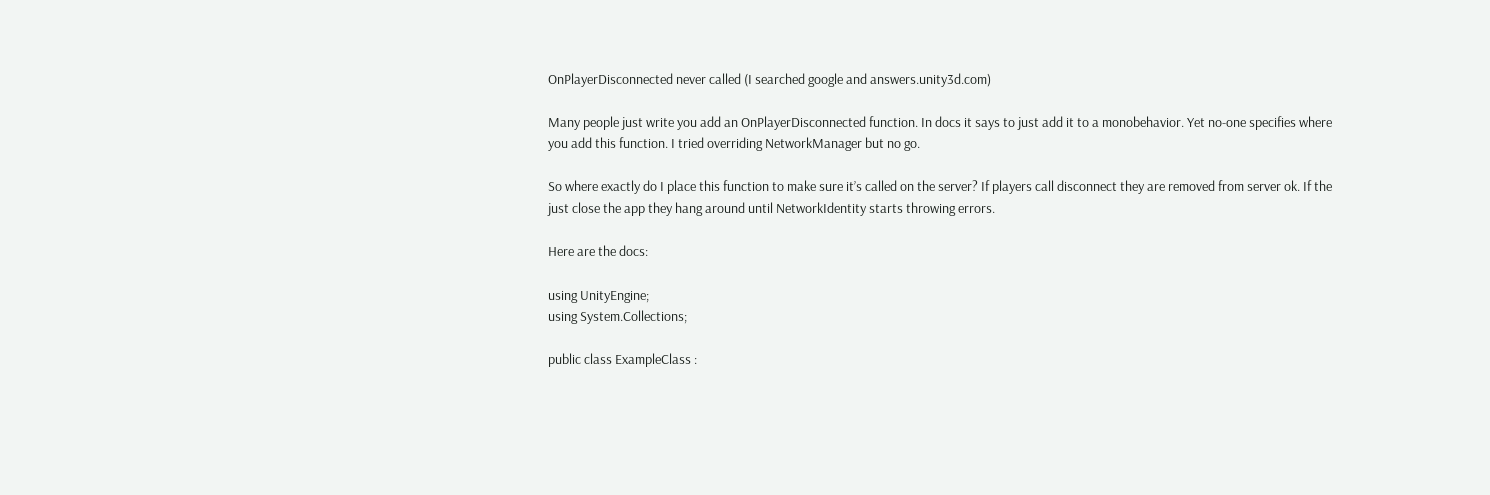OnPlayerDisconnected never called (I searched google and answers.unity3d.com)

Many people just write you add an OnPlayerDisconnected function. In docs it says to just add it to a monobehavior. Yet no-one specifies where you add this function. I tried overriding NetworkManager but no go.

So where exactly do I place this function to make sure it’s called on the server? If players call disconnect they are removed from server ok. If the just close the app they hang around until NetworkIdentity starts throwing errors.

Here are the docs:

using UnityEngine;
using System.Collections;

public class ExampleClass :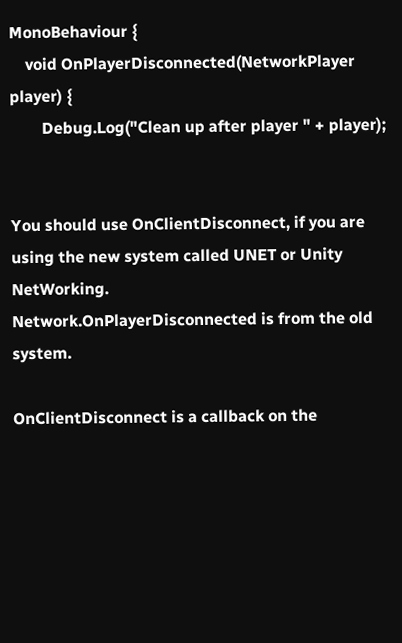MonoBehaviour {
    void OnPlayerDisconnected(NetworkPlayer player) {
        Debug.Log("Clean up after player " + player);


You should use OnClientDisconnect, if you are using the new system called UNET or Unity NetWorking.
Network.OnPlayerDisconnected is from the old system.

OnClientDisconnect is a callback on the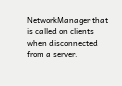NetworkManager that is called on clients when disconnected from a server.